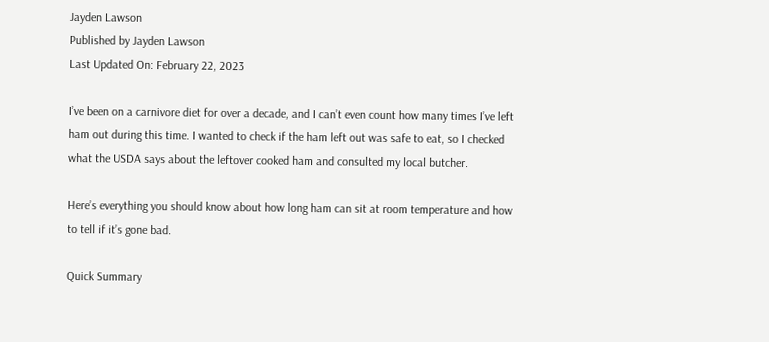Jayden Lawson
Published by Jayden Lawson
Last Updated On: February 22, 2023

I’ve been on a carnivore diet for over a decade, and I can’t even count how many times I’ve left ham out during this time. I wanted to check if the ham left out was safe to eat, so I checked what the USDA says about the leftover cooked ham and consulted my local butcher.

Here’s everything you should know about how long ham can sit at room temperature and how to tell if it’s gone bad.

Quick Summary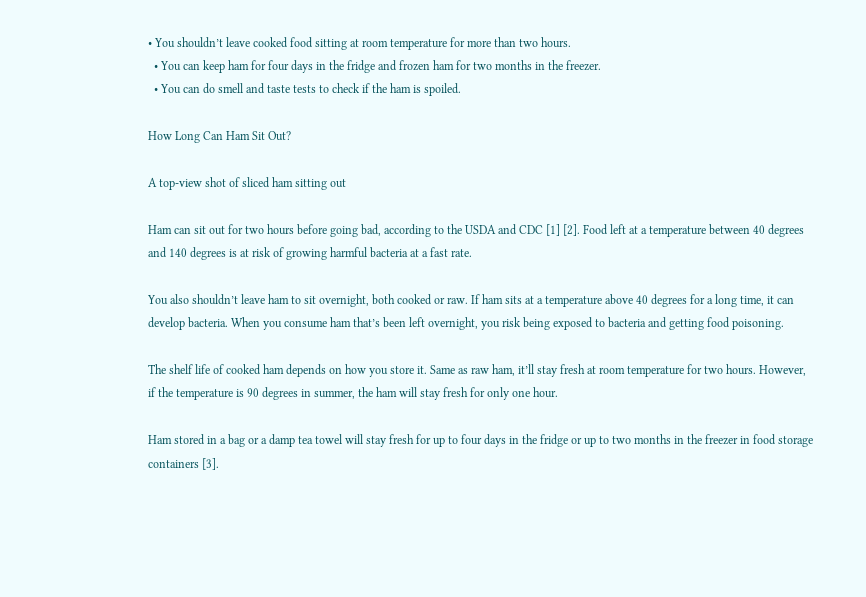• You shouldn’t leave cooked food sitting at room temperature for more than two hours.
  • You can keep ham for four days in the fridge and frozen ham for two months in the freezer.
  • You can do smell and taste tests to check if the ham is spoiled.

How Long Can Ham Sit Out?

A top-view shot of sliced ham sitting out

Ham can sit out for two hours before going bad, according to the USDA and CDC [1] [2]. Food left at a temperature between 40 degrees and 140 degrees is at risk of growing harmful bacteria at a fast rate.

You also shouldn’t leave ham to sit overnight, both cooked or raw. If ham sits at a temperature above 40 degrees for a long time, it can develop bacteria. When you consume ham that’s been left overnight, you risk being exposed to bacteria and getting food poisoning.

The shelf life of cooked ham depends on how you store it. Same as raw ham, it’ll stay fresh at room temperature for two hours. However, if the temperature is 90 degrees in summer, the ham will stay fresh for only one hour.

Ham stored in a bag or a damp tea towel will stay fresh for up to four days in the fridge or up to two months in the freezer in food storage containers [3].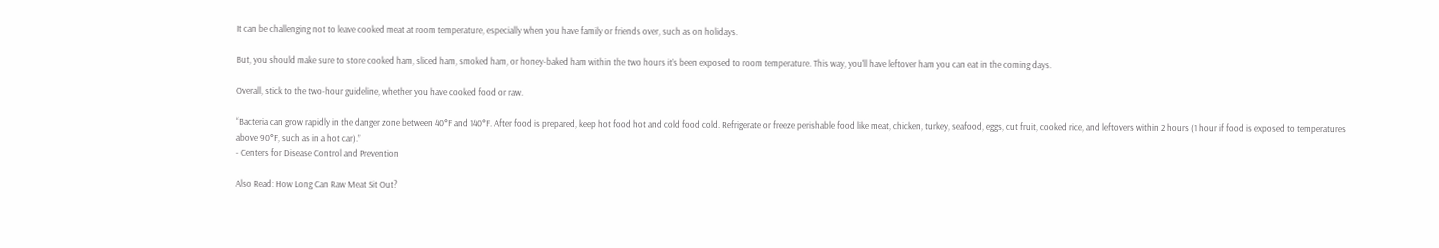It can be challenging not to leave cooked meat at room temperature, especially when you have family or friends over, such as on holidays.

But, you should make sure to store cooked ham, sliced ham, smoked ham, or honey-baked ham within the two hours it’s been exposed to room temperature. This way, you'll have leftover ham you can eat in the coming days.

Overall, stick to the two-hour guideline, whether you have cooked food or raw.

“Bacteria can grow rapidly in the danger zone between 40°F and 140°F. After food is prepared, keep hot food hot and cold food cold. Refrigerate or freeze perishable food like meat, chicken, turkey, seafood, eggs, cut fruit, cooked rice, and leftovers within 2 hours (1 hour if food is exposed to temperatures above 90°F, such as in a hot car).”
- Centers for Disease Control and Prevention

Also Read: How Long Can Raw Meat Sit Out?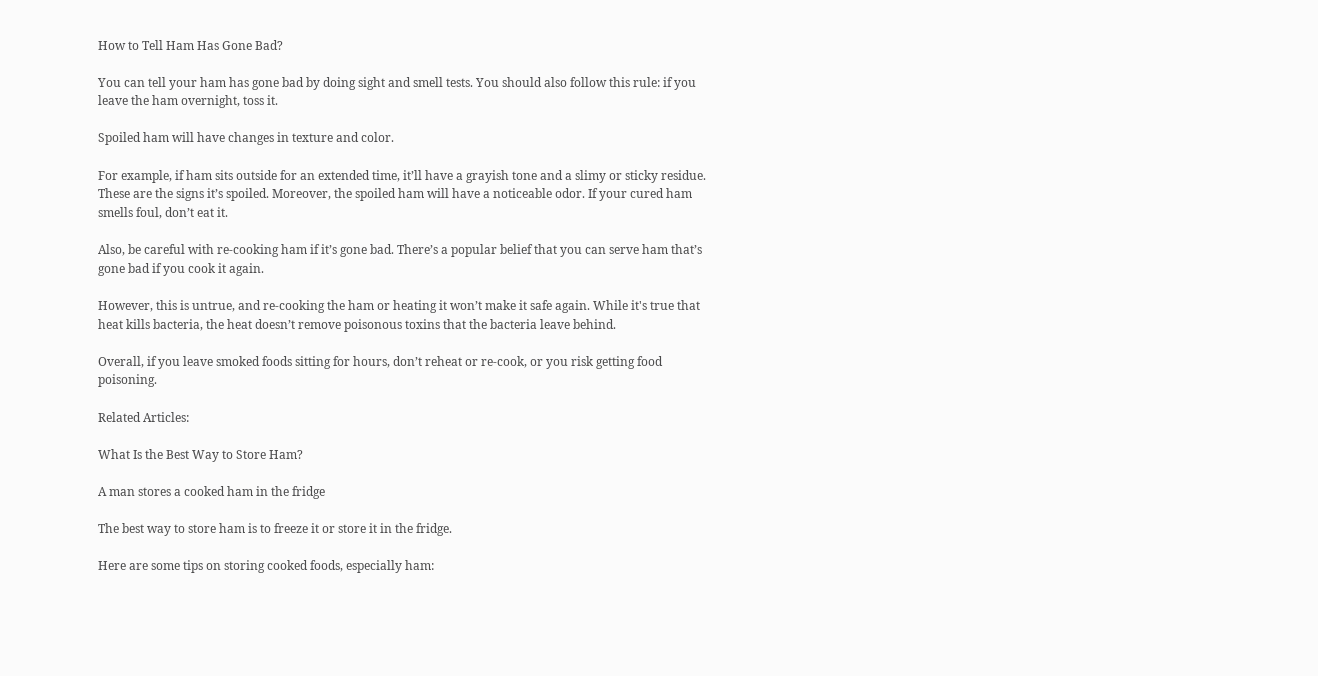How to Tell Ham Has Gone Bad?

You can tell your ham has gone bad by doing sight and smell tests. You should also follow this rule: if you leave the ham overnight, toss it.

Spoiled ham will have changes in texture and color.

For example, if ham sits outside for an extended time, it’ll have a grayish tone and a slimy or sticky residue. These are the signs it’s spoiled. Moreover, the spoiled ham will have a noticeable odor. If your cured ham smells foul, don’t eat it.

Also, be careful with re-cooking ham if it’s gone bad. There’s a popular belief that you can serve ham that’s gone bad if you cook it again.

However, this is untrue, and re-cooking the ham or heating it won’t make it safe again. While it's true that heat kills bacteria, the heat doesn’t remove poisonous toxins that the bacteria leave behind.

Overall, if you leave smoked foods sitting for hours, don’t reheat or re-cook, or you risk getting food poisoning.

Related Articles:

What Is the Best Way to Store Ham?

A man stores a cooked ham in the fridge

The best way to store ham is to freeze it or store it in the fridge.

Here are some tips on storing cooked foods, especially ham: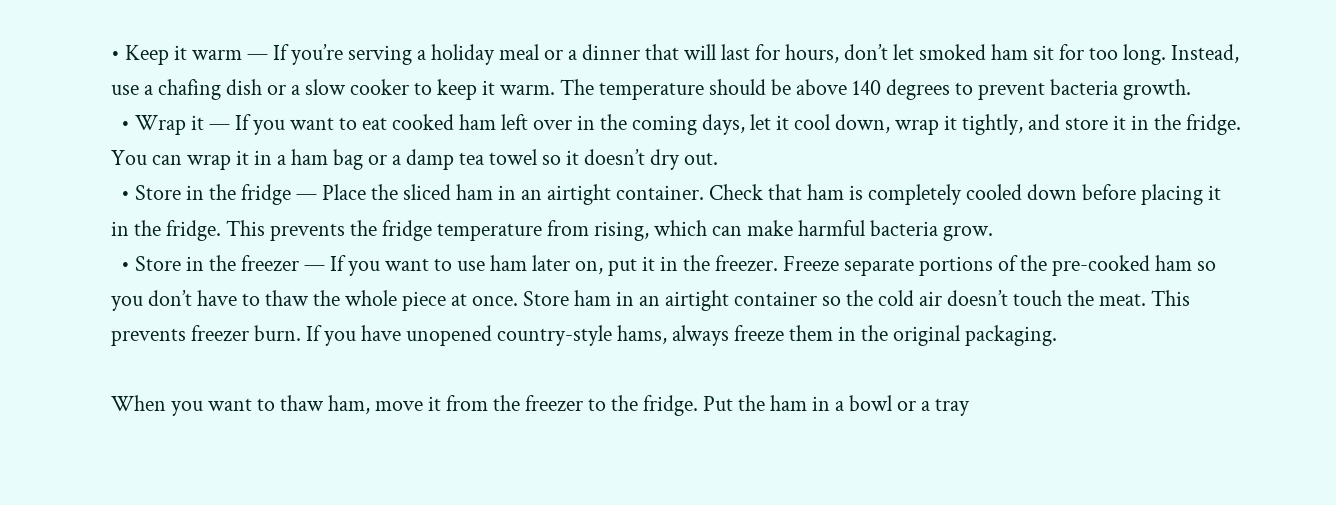• Keep it warm — If you’re serving a holiday meal or a dinner that will last for hours, don’t let smoked ham sit for too long. Instead, use a chafing dish or a slow cooker to keep it warm. The temperature should be above 140 degrees to prevent bacteria growth.
  • Wrap it — If you want to eat cooked ham left over in the coming days, let it cool down, wrap it tightly, and store it in the fridge. You can wrap it in a ham bag or a damp tea towel so it doesn’t dry out.
  • Store in the fridge — Place the sliced ham in an airtight container. Check that ham is completely cooled down before placing it in the fridge. This prevents the fridge temperature from rising, which can make harmful bacteria grow.
  • Store in the freezer — If you want to use ham later on, put it in the freezer. Freeze separate portions of the pre-cooked ham so you don’t have to thaw the whole piece at once. Store ham in an airtight container so the cold air doesn’t touch the meat. This prevents freezer burn. If you have unopened country-style hams, always freeze them in the original packaging.

When you want to thaw ham, move it from the freezer to the fridge. Put the ham in a bowl or a tray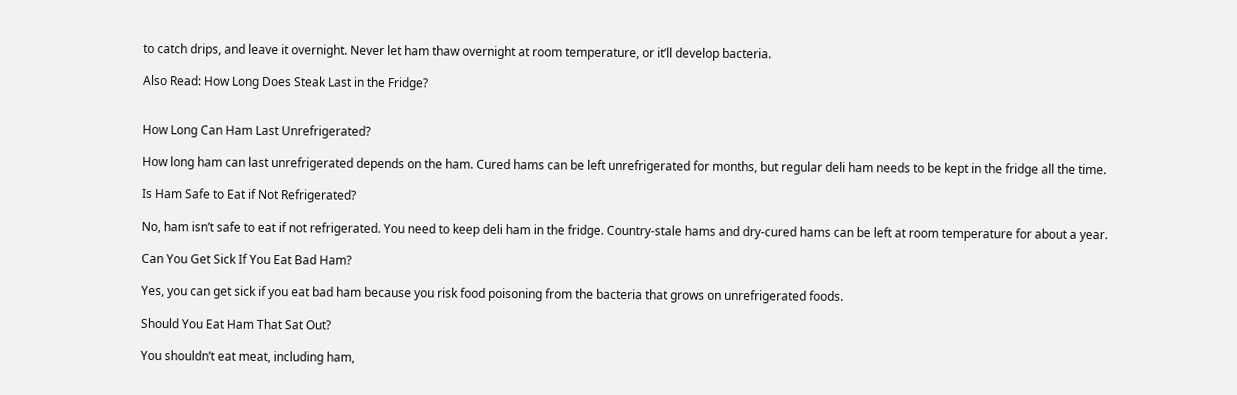to catch drips, and leave it overnight. Never let ham thaw overnight at room temperature, or it’ll develop bacteria.

Also Read: How Long Does Steak Last in the Fridge?


How Long Can Ham Last Unrefrigerated?

How long ham can last unrefrigerated depends on the ham. Cured hams can be left unrefrigerated for months, but regular deli ham needs to be kept in the fridge all the time.

Is Ham Safe to Eat if Not Refrigerated?

No, ham isn’t safe to eat if not refrigerated. You need to keep deli ham in the fridge. Country-stale hams and dry-cured hams can be left at room temperature for about a year.

Can You Get Sick If You Eat Bad Ham?

Yes, you can get sick if you eat bad ham because you risk food poisoning from the bacteria that grows on unrefrigerated foods.

Should You Eat Ham That Sat Out?

You shouldn’t eat meat, including ham,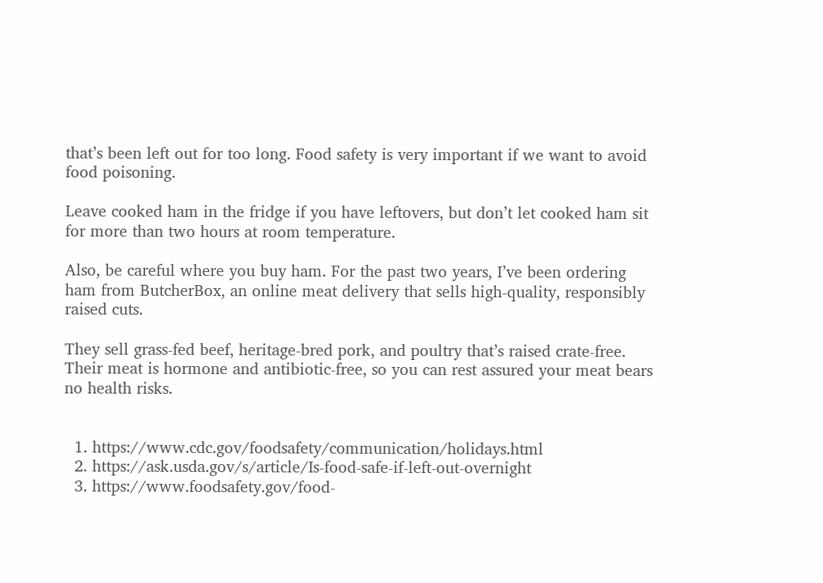that’s been left out for too long. Food safety is very important if we want to avoid food poisoning.

Leave cooked ham in the fridge if you have leftovers, but don’t let cooked ham sit for more than two hours at room temperature.

Also, be careful where you buy ham. For the past two years, I’ve been ordering ham from ButcherBox, an online meat delivery that sells high-quality, responsibly raised cuts.

They sell grass-fed beef, heritage-bred pork, and poultry that’s raised crate-free. Their meat is hormone and antibiotic-free, so you can rest assured your meat bears no health risks.


  1. https://www.cdc.gov/foodsafety/communication/holidays.html
  2. https://ask.usda.gov/s/article/Is-food-safe-if-left-out-overnight
  3. https://www.foodsafety.gov/food-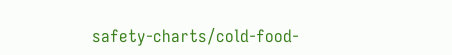safety-charts/cold-food-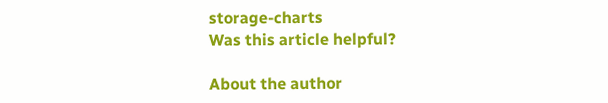storage-charts
Was this article helpful?

About the author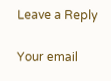Leave a Reply

Your email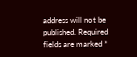address will not be published. Required fields are marked *